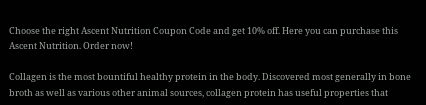Choose the right Ascent Nutrition Coupon Code and get 10% off. Here you can purchase this Ascent Nutrition. Order now!

Collagen is the most bountiful healthy protein in the body. Discovered most generally in bone broth as well as various other animal sources, collagen protein has useful properties that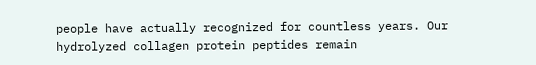people have actually recognized for countless years. Our hydrolyzed collagen protein peptides remain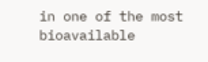in one of the most bioavailable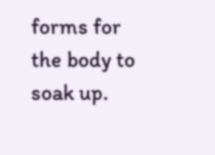forms for the body to soak up.